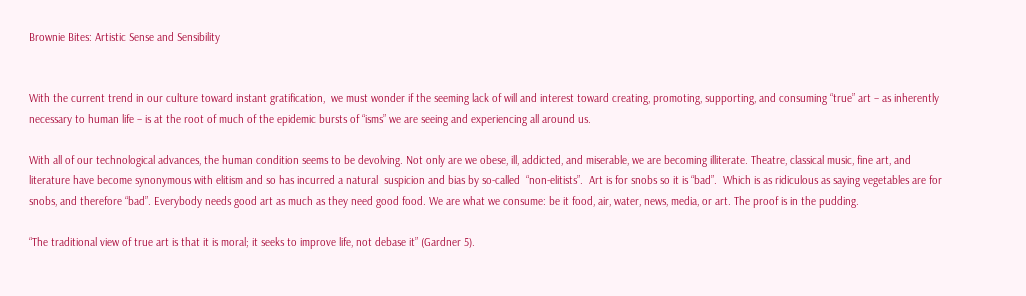Brownie Bites: Artistic Sense and Sensibility


With the current trend in our culture toward instant gratification,  we must wonder if the seeming lack of will and interest toward creating, promoting, supporting, and consuming “true” art – as inherently necessary to human life – is at the root of much of the epidemic bursts of “isms” we are seeing and experiencing all around us.

With all of our technological advances, the human condition seems to be devolving. Not only are we obese, ill, addicted, and miserable, we are becoming illiterate. Theatre, classical music, fine art, and literature have become synonymous with elitism and so has incurred a natural  suspicion and bias by so-called  “non-elitists”.  Art is for snobs so it is “bad”.  Which is as ridiculous as saying vegetables are for snobs, and therefore “bad”. Everybody needs good art as much as they need good food. We are what we consume: be it food, air, water, news, media, or art. The proof is in the pudding.

“The traditional view of true art is that it is moral; it seeks to improve life, not debase it” (Gardner 5).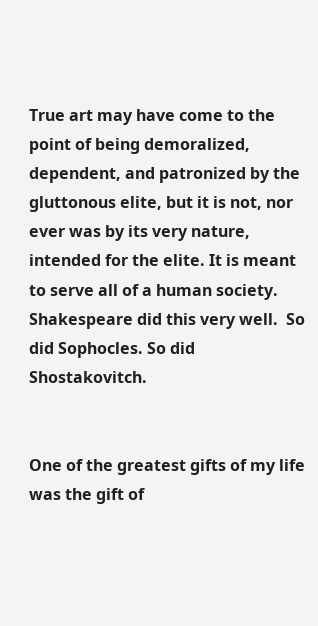True art may have come to the point of being demoralized, dependent, and patronized by the gluttonous elite, but it is not, nor ever was by its very nature,  intended for the elite. It is meant to serve all of a human society. Shakespeare did this very well.  So did Sophocles. So did Shostakovitch.


One of the greatest gifts of my life was the gift of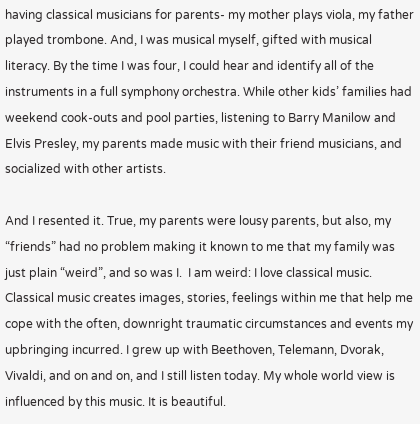having classical musicians for parents- my mother plays viola, my father played trombone. And, I was musical myself, gifted with musical literacy. By the time I was four, I could hear and identify all of the instruments in a full symphony orchestra. While other kids’ families had weekend cook-outs and pool parties, listening to Barry Manilow and Elvis Presley, my parents made music with their friend musicians, and socialized with other artists.

And I resented it. True, my parents were lousy parents, but also, my “friends” had no problem making it known to me that my family was just plain “weird”, and so was I.  I am weird: I love classical music. Classical music creates images, stories, feelings within me that help me cope with the often, downright traumatic circumstances and events my upbringing incurred. I grew up with Beethoven, Telemann, Dvorak, Vivaldi, and on and on, and I still listen today. My whole world view is influenced by this music. It is beautiful.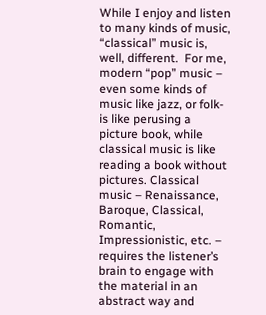While I enjoy and listen to many kinds of music, “classical” music is, well, different.  For me, modern “pop” music – even some kinds of music like jazz, or folk-  is like perusing a picture book, while classical music is like reading a book without pictures. Classical music – Renaissance, Baroque, Classical, Romantic, Impressionistic, etc. –   requires the listener’s brain to engage with the material in an abstract way and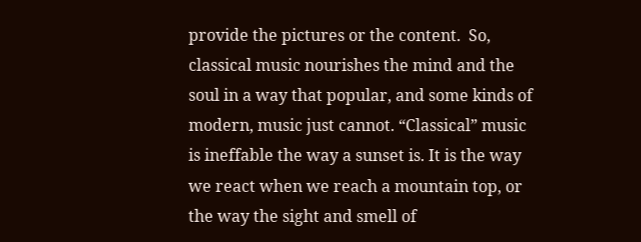provide the pictures or the content.  So, classical music nourishes the mind and the soul in a way that popular, and some kinds of modern, music just cannot. “Classical” music is ineffable the way a sunset is. It is the way we react when we reach a mountain top, or the way the sight and smell of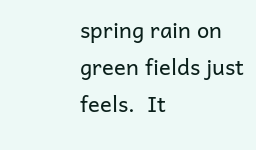spring rain on green fields just feels.  It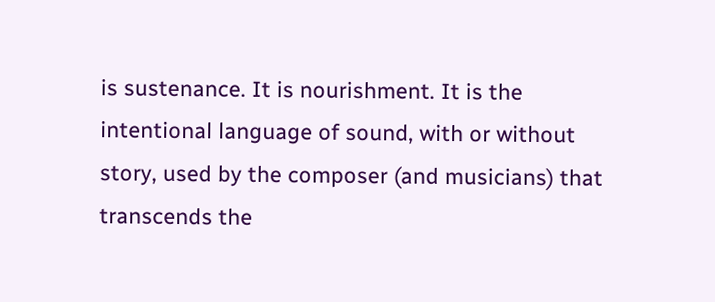is sustenance. It is nourishment. It is the intentional language of sound, with or without story, used by the composer (and musicians) that transcends the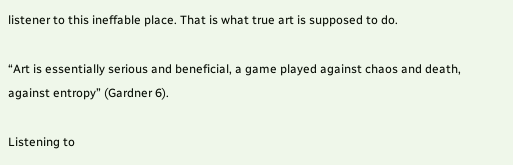listener to this ineffable place. That is what true art is supposed to do.

“Art is essentially serious and beneficial, a game played against chaos and death, against entropy” (Gardner 6).

Listening to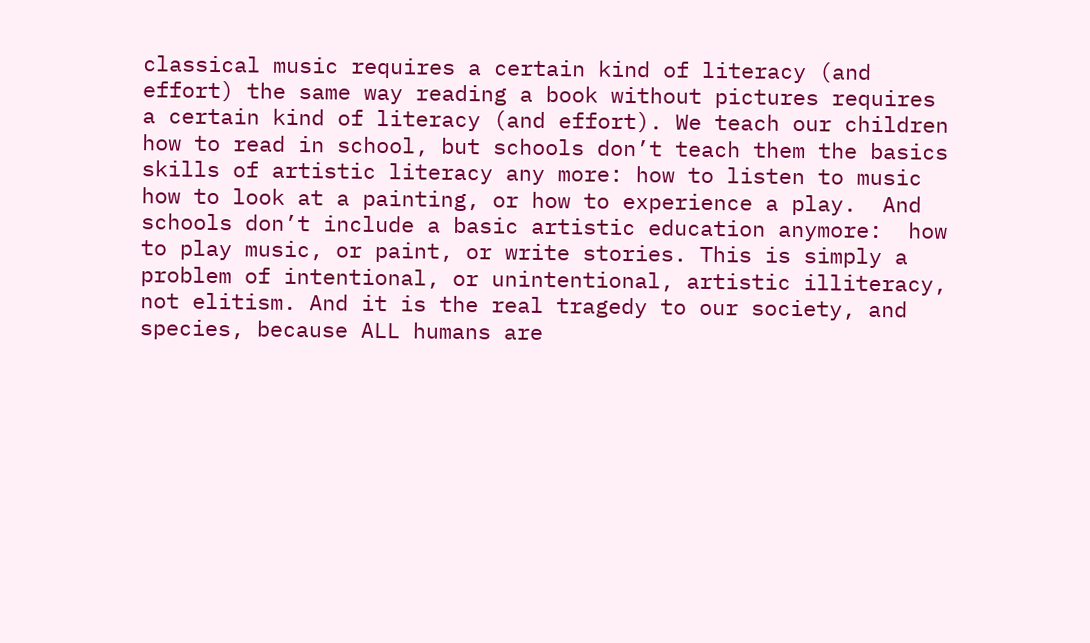classical music requires a certain kind of literacy (and effort) the same way reading a book without pictures requires a certain kind of literacy (and effort). We teach our children how to read in school, but schools don’t teach them the basics skills of artistic literacy any more: how to listen to music how to look at a painting, or how to experience a play.  And schools don’t include a basic artistic education anymore:  how to play music, or paint, or write stories. This is simply a problem of intentional, or unintentional, artistic illiteracy, not elitism. And it is the real tragedy to our society, and species, because ALL humans are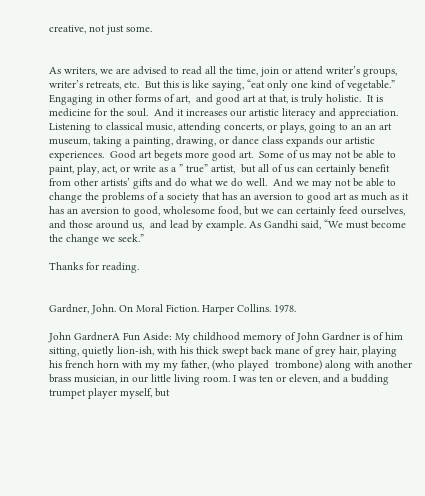creative, not just some.


As writers, we are advised to read all the time, join or attend writer’s groups, writer’s retreats, etc.  But this is like saying, “eat only one kind of vegetable.”  Engaging in other forms of art,  and good art at that, is truly holistic.  It is medicine for the soul.  And it increases our artistic literacy and appreciation. Listening to classical music, attending concerts, or plays, going to an an art museum, taking a painting, drawing, or dance class expands our artistic experiences.  Good art begets more good art.  Some of us may not be able to paint, play, act, or write as a ” true” artist,  but all of us can certainly benefit from other artists’ gifts and do what we do well.  And we may not be able to change the problems of a society that has an aversion to good art as much as it has an aversion to good, wholesome food, but we can certainly feed ourselves, and those around us,  and lead by example. As Gandhi said, “We must become the change we seek.”

Thanks for reading.


Gardner, John. On Moral Fiction. Harper Collins. 1978.

John GardnerA Fun Aside: My childhood memory of John Gardner is of him sitting, quietly lion-ish, with his thick swept back mane of grey hair, playing his french horn with my my father, (who played  trombone) along with another brass musician, in our little living room. I was ten or eleven, and a budding trumpet player myself, but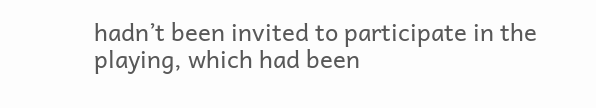hadn’t been invited to participate in the playing, which had been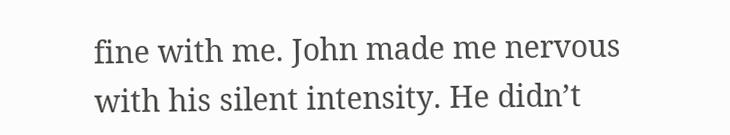fine with me. John made me nervous with his silent intensity. He didn’t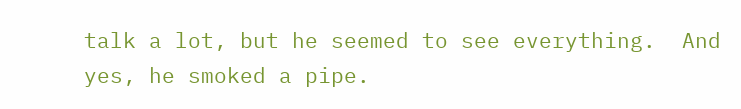talk a lot, but he seemed to see everything.  And yes, he smoked a pipe.